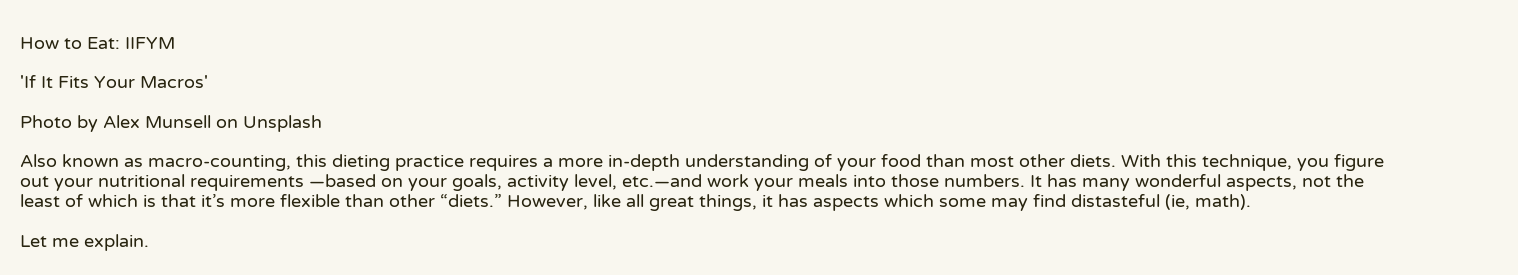How to Eat: IIFYM

'If It Fits Your Macros'

Photo by Alex Munsell on Unsplash

Also known as macro-counting, this dieting practice requires a more in-depth understanding of your food than most other diets. With this technique, you figure out your nutritional requirements —based on your goals, activity level, etc.—and work your meals into those numbers. It has many wonderful aspects, not the least of which is that it’s more flexible than other “diets.” However, like all great things, it has aspects which some may find distasteful (ie, math).

Let me explain.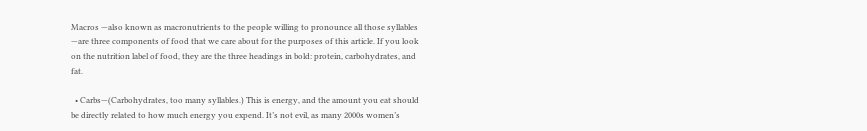Macros —also known as macronutrients to the people willing to pronounce all those syllables —are three components of food that we care about for the purposes of this article. If you look on the nutrition label of food, they are the three headings in bold: protein, carbohydrates, and fat.

  • Carbs—(Carbohydrates, too many syllables.) This is energy, and the amount you eat should be directly related to how much energy you expend. It’s not evil, as many 2000s women’s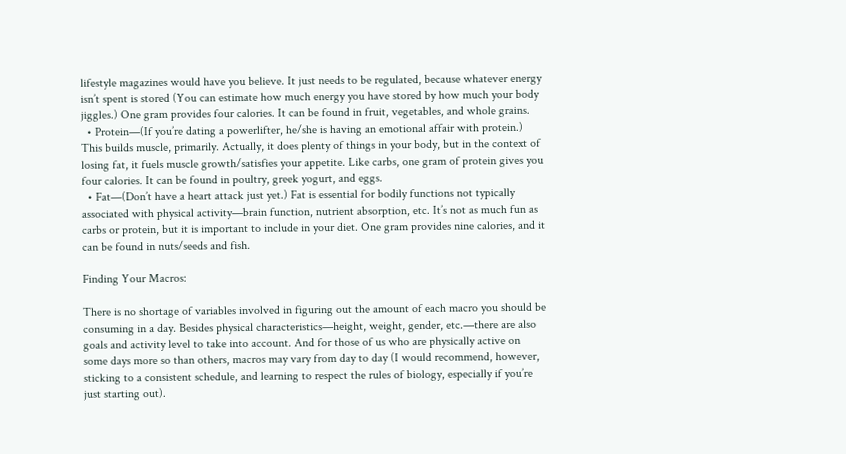lifestyle magazines would have you believe. It just needs to be regulated, because whatever energy isn’t spent is stored (You can estimate how much energy you have stored by how much your body jiggles.) One gram provides four calories. It can be found in fruit, vegetables, and whole grains.
  • Protein—(If you’re dating a powerlifter, he/she is having an emotional affair with protein.) This builds muscle, primarily. Actually, it does plenty of things in your body, but in the context of losing fat, it fuels muscle growth/satisfies your appetite. Like carbs, one gram of protein gives you four calories. It can be found in poultry, greek yogurt, and eggs.
  • Fat—(Don’t have a heart attack just yet.) Fat is essential for bodily functions not typically associated with physical activity—brain function, nutrient absorption, etc. It’s not as much fun as carbs or protein, but it is important to include in your diet. One gram provides nine calories, and it can be found in nuts/seeds and fish.

Finding Your Macros:

There is no shortage of variables involved in figuring out the amount of each macro you should be consuming in a day. Besides physical characteristics—height, weight, gender, etc.—there are also goals and activity level to take into account. And for those of us who are physically active on some days more so than others, macros may vary from day to day (I would recommend, however, sticking to a consistent schedule, and learning to respect the rules of biology, especially if you’re just starting out).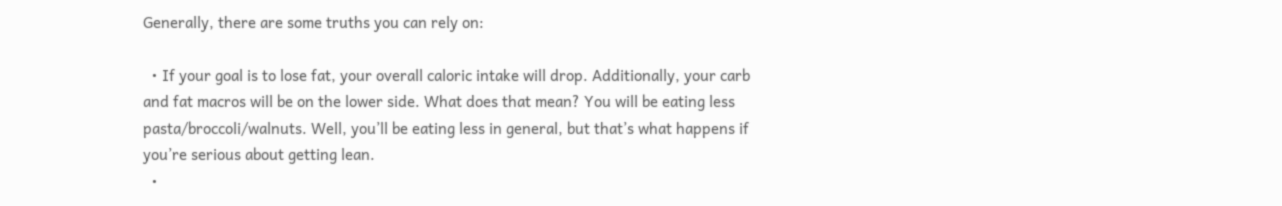Generally, there are some truths you can rely on:

  • If your goal is to lose fat, your overall caloric intake will drop. Additionally, your carb and fat macros will be on the lower side. What does that mean? You will be eating less pasta/broccoli/walnuts. Well, you’ll be eating less in general, but that’s what happens if you’re serious about getting lean.
  •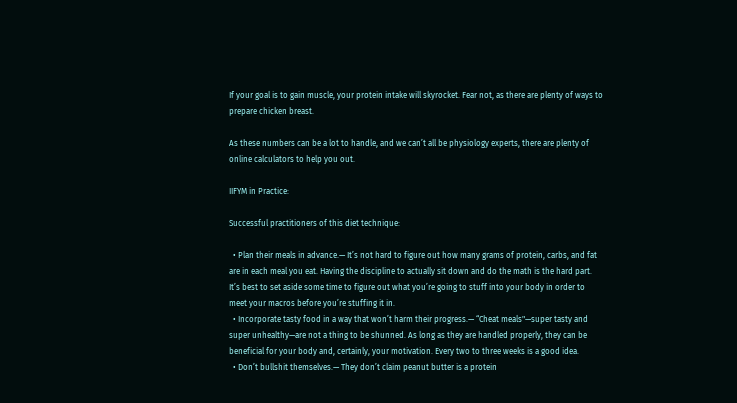If your goal is to gain muscle, your protein intake will skyrocket. Fear not, as there are plenty of ways to prepare chicken breast.

As these numbers can be a lot to handle, and we can’t all be physiology experts, there are plenty of online calculators to help you out.

IIFYM in Practice:

Successful practitioners of this diet technique:

  • Plan their meals in advance.— It’s not hard to figure out how many grams of protein, carbs, and fat are in each meal you eat. Having the discipline to actually sit down and do the math is the hard part. It’s best to set aside some time to figure out what you’re going to stuff into your body in order to meet your macros before you’re stuffing it in.
  • Incorporate tasty food in a way that won’t harm their progress.— “Cheat meals"—super tasty and super unhealthy—are not a thing to be shunned. As long as they are handled properly, they can be beneficial for your body and, certainly, your motivation. Every two to three weeks is a good idea.
  • Don’t bullshit themselves.— They don’t claim peanut butter is a protein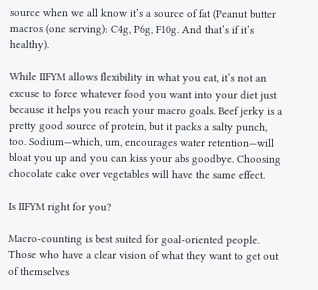source when we all know it’s a source of fat (Peanut butter macros (one serving): C4g, P6g, F10g. And that’s if it’s healthy).

While IIFYM allows flexibility in what you eat, it’s not an excuse to force whatever food you want into your diet just because it helps you reach your macro goals. Beef jerky is a pretty good source of protein, but it packs a salty punch, too. Sodium—which, um, encourages water retention—will bloat you up and you can kiss your abs goodbye. Choosing chocolate cake over vegetables will have the same effect.

Is IIFYM right for you?

Macro-counting is best suited for goal-oriented people. Those who have a clear vision of what they want to get out of themselves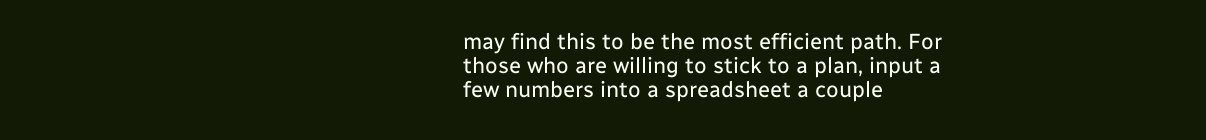may find this to be the most efficient path. For those who are willing to stick to a plan, input a few numbers into a spreadsheet a couple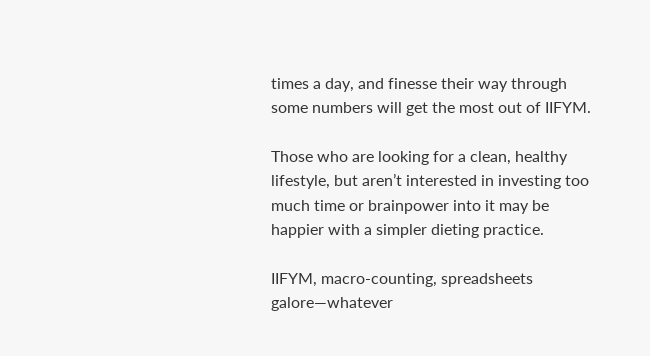times a day, and finesse their way through some numbers will get the most out of IIFYM.

Those who are looking for a clean, healthy lifestyle, but aren’t interested in investing too much time or brainpower into it may be happier with a simpler dieting practice.

IIFYM, macro-counting, spreadsheets galore—whatever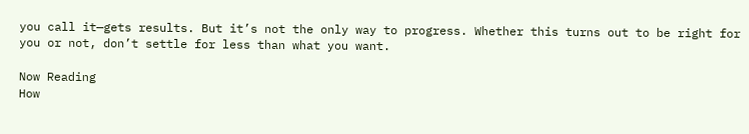you call it—gets results. But it’s not the only way to progress. Whether this turns out to be right for you or not, don’t settle for less than what you want.

Now Reading
How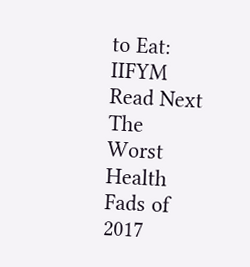to Eat: IIFYM
Read Next
The Worst Health Fads of 2017